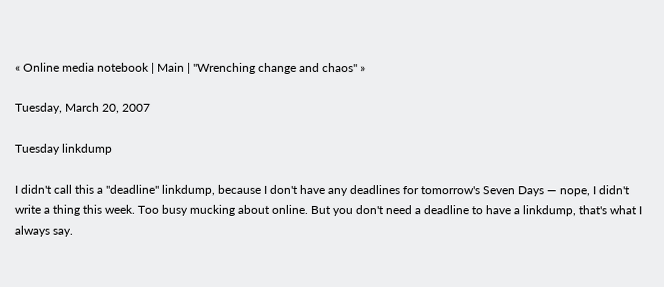« Online media notebook | Main | "Wrenching change and chaos" »

Tuesday, March 20, 2007

Tuesday linkdump

I didn't call this a "deadline" linkdump, because I don't have any deadlines for tomorrow's Seven Days — nope, I didn't write a thing this week. Too busy mucking about online. But you don't need a deadline to have a linkdump, that's what I always say.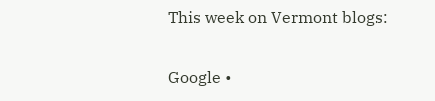This week on Vermont blogs:

Google •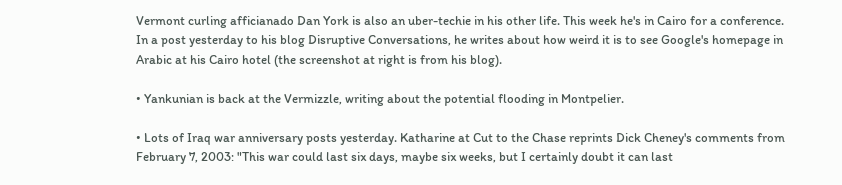Vermont curling afficianado Dan York is also an uber-techie in his other life. This week he's in Cairo for a conference. In a post yesterday to his blog Disruptive Conversations, he writes about how weird it is to see Google's homepage in Arabic at his Cairo hotel (the screenshot at right is from his blog).

• Yankunian is back at the Vermizzle, writing about the potential flooding in Montpelier.

• Lots of Iraq war anniversary posts yesterday. Katharine at Cut to the Chase reprints Dick Cheney's comments from February 7, 2003: "This war could last six days, maybe six weeks, but I certainly doubt it can last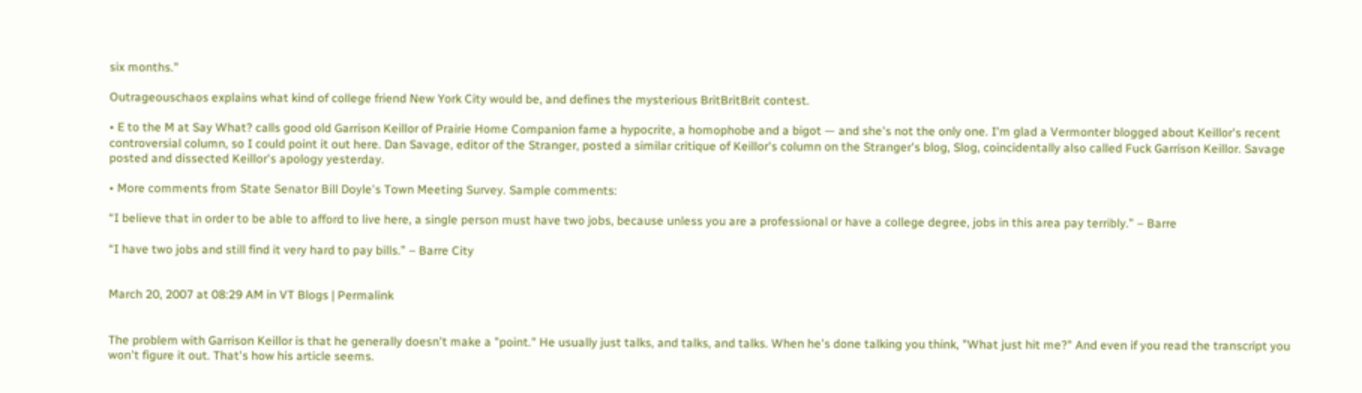six months."

Outrageouschaos explains what kind of college friend New York City would be, and defines the mysterious BritBritBrit contest.

• E to the M at Say What? calls good old Garrison Keillor of Prairie Home Companion fame a hypocrite, a homophobe and a bigot — and she's not the only one. I'm glad a Vermonter blogged about Keillor's recent controversial column, so I could point it out here. Dan Savage, editor of the Stranger, posted a similar critique of Keillor's column on the Stranger's blog, Slog, coincidentally also called Fuck Garrison Keillor. Savage posted and dissected Keillor's apology yesterday.

• More comments from State Senator Bill Doyle's Town Meeting Survey. Sample comments:

“I believe that in order to be able to afford to live here, a single person must have two jobs, because unless you are a professional or have a college degree, jobs in this area pay terribly.” – Barre

“I have two jobs and still find it very hard to pay bills.” – Barre City


March 20, 2007 at 08:29 AM in VT Blogs | Permalink


The problem with Garrison Keillor is that he generally doesn't make a "point." He usually just talks, and talks, and talks. When he's done talking you think, "What just hit me?" And even if you read the transcript you won't figure it out. That's how his article seems.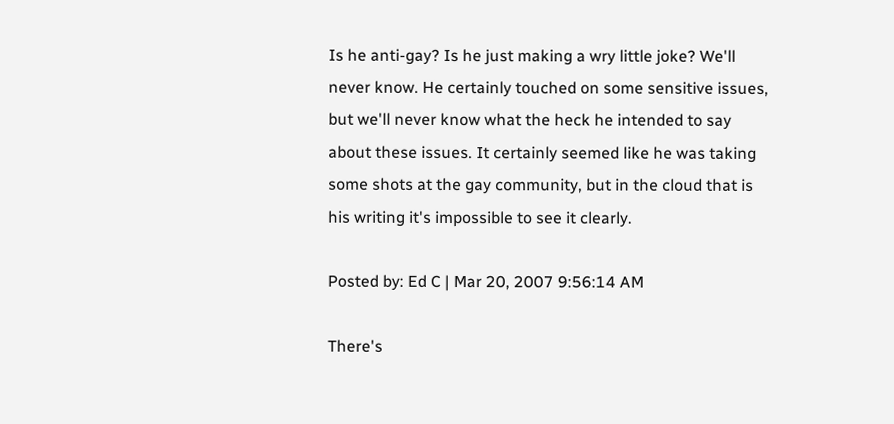Is he anti-gay? Is he just making a wry little joke? We'll never know. He certainly touched on some sensitive issues, but we'll never know what the heck he intended to say about these issues. It certainly seemed like he was taking some shots at the gay community, but in the cloud that is his writing it's impossible to see it clearly.

Posted by: Ed C | Mar 20, 2007 9:56:14 AM

There's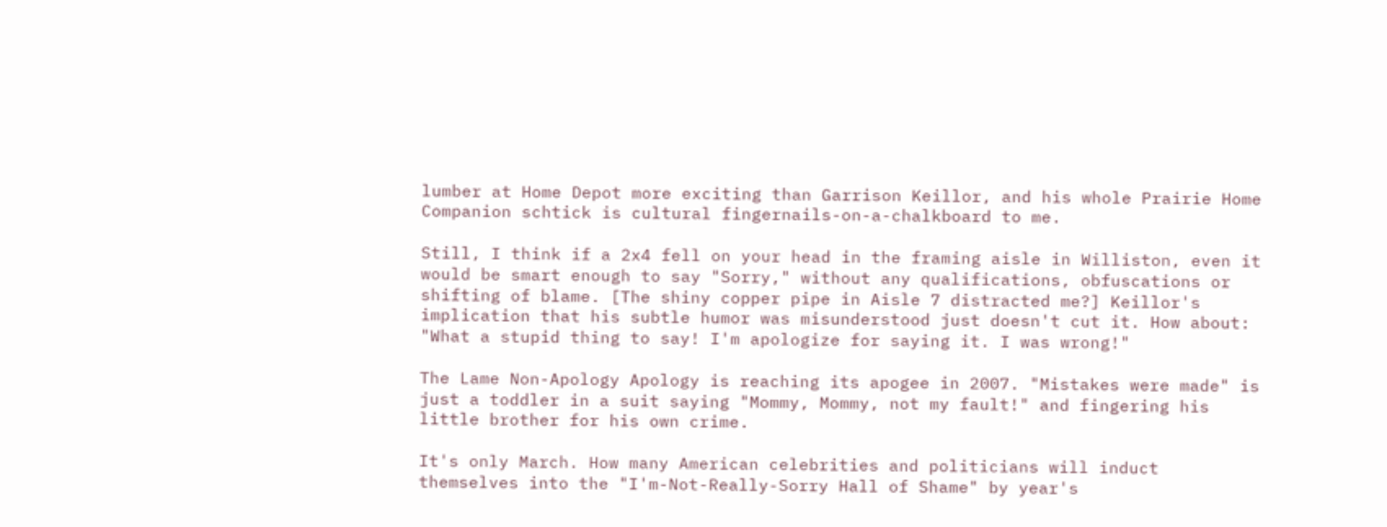lumber at Home Depot more exciting than Garrison Keillor, and his whole Prairie Home Companion schtick is cultural fingernails-on-a-chalkboard to me.

Still, I think if a 2x4 fell on your head in the framing aisle in Williston, even it would be smart enough to say "Sorry," without any qualifications, obfuscations or shifting of blame. [The shiny copper pipe in Aisle 7 distracted me?] Keillor's implication that his subtle humor was misunderstood just doesn't cut it. How about: "What a stupid thing to say! I'm apologize for saying it. I was wrong!"

The Lame Non-Apology Apology is reaching its apogee in 2007. "Mistakes were made" is just a toddler in a suit saying "Mommy, Mommy, not my fault!" and fingering his little brother for his own crime.

It's only March. How many American celebrities and politicians will induct themselves into the "I'm-Not-Really-Sorry Hall of Shame" by year's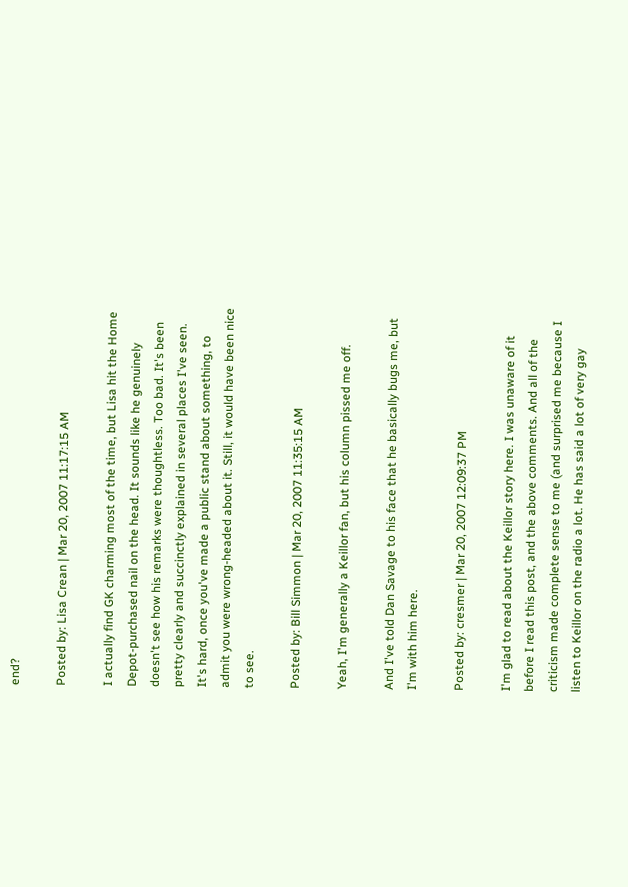end?

Posted by: Lisa Crean | Mar 20, 2007 11:17:15 AM

I actually find GK charming most of the time, but Lisa hit the Home Depot-purchased nail on the head. It sounds like he genuinely doesn't see how his remarks were thoughtless. Too bad. It's been pretty clearly and succinctly explained in several places I've seen. It's hard, once you've made a public stand about something, to admit you were wrong-headed about it. Still, it would have been nice to see.

Posted by: Bill Simmon | Mar 20, 2007 11:35:15 AM

Yeah, I'm generally a Keillor fan, but his column pissed me off.

And I've told Dan Savage to his face that he basically bugs me, but I'm with him here.

Posted by: cresmer | Mar 20, 2007 12:09:37 PM

I'm glad to read about the Keillor story here. I was unaware of it before I read this post, and the above comments. And all of the criticism made complete sense to me (and surprised me because I listen to Keillor on the radio a lot. He has said a lot of very gay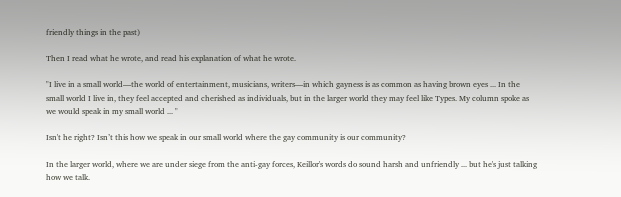friendly things in the past)

Then I read what he wrote, and read his explanation of what he wrote.

"I live in a small world—the world of entertainment, musicians, writers—in which gayness is as common as having brown eyes ... In the small world I live in, they feel accepted and cherished as individuals, but in the larger world they may feel like Types. My column spoke as we would speak in my small world ... "

Isn't he right? Isn’t this how we speak in our small world where the gay community is our community?

In the larger world, where we are under siege from the anti-gay forces, Keillor's words do sound harsh and unfriendly ... but he's just talking how we talk.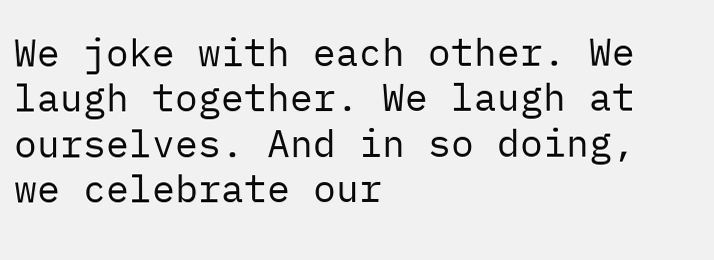We joke with each other. We laugh together. We laugh at ourselves. And in so doing, we celebrate our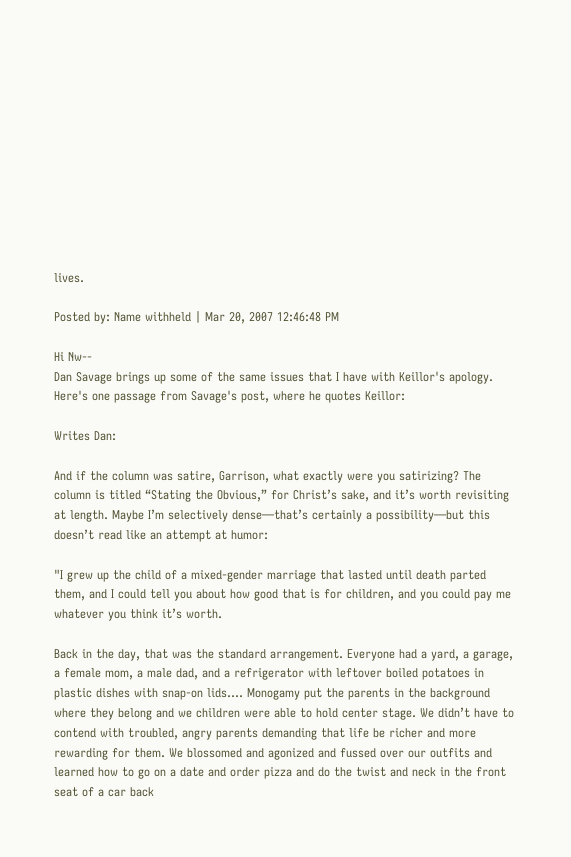lives.

Posted by: Name withheld | Mar 20, 2007 12:46:48 PM

Hi Nw--
Dan Savage brings up some of the same issues that I have with Keillor's apology. Here's one passage from Savage's post, where he quotes Keillor:

Writes Dan:

And if the column was satire, Garrison, what exactly were you satirizing? The column is titled “Stating the Obvious,” for Christ’s sake, and it’s worth revisiting at length. Maybe I’m selectively dense—that’s certainly a possibility—but this doesn’t read like an attempt at humor:

"I grew up the child of a mixed-gender marriage that lasted until death parted them, and I could tell you about how good that is for children, and you could pay me whatever you think it’s worth.

Back in the day, that was the standard arrangement. Everyone had a yard, a garage, a female mom, a male dad, and a refrigerator with leftover boiled potatoes in plastic dishes with snap-on lids…. Monogamy put the parents in the background where they belong and we children were able to hold center stage. We didn’t have to contend with troubled, angry parents demanding that life be richer and more rewarding for them. We blossomed and agonized and fussed over our outfits and learned how to go on a date and order pizza and do the twist and neck in the front seat of a car back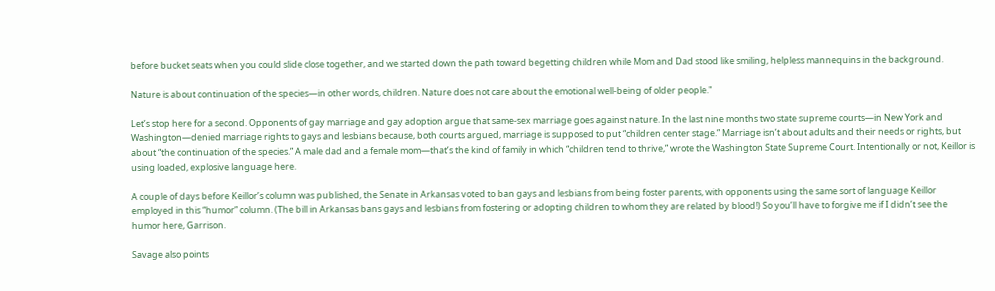before bucket seats when you could slide close together, and we started down the path toward begetting children while Mom and Dad stood like smiling, helpless mannequins in the background.

Nature is about continuation of the species—in other words, children. Nature does not care about the emotional well-being of older people."

Let’s stop here for a second. Opponents of gay marriage and gay adoption argue that same-sex marriage goes against nature. In the last nine months two state supreme courts—in New York and Washington—denied marriage rights to gays and lesbians because, both courts argued, marriage is supposed to put “children center stage.” Marriage isn’t about adults and their needs or rights, but about “the continuation of the species.” A male dad and a female mom—that’s the kind of family in which “children tend to thrive,” wrote the Washington State Supreme Court. Intentionally or not, Keillor is using loaded, explosive language here.

A couple of days before Keillor’s column was published, the Senate in Arkansas voted to ban gays and lesbians from being foster parents, with opponents using the same sort of language Keillor employed in this “humor” column. (The bill in Arkansas bans gays and lesbians from fostering or adopting children to whom they are related by blood!) So you’ll have to forgive me if I didn’t see the humor here, Garrison.

Savage also points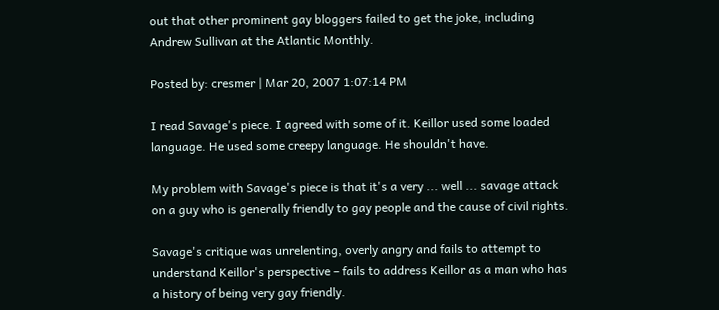out that other prominent gay bloggers failed to get the joke, including Andrew Sullivan at the Atlantic Monthly.

Posted by: cresmer | Mar 20, 2007 1:07:14 PM

I read Savage's piece. I agreed with some of it. Keillor used some loaded language. He used some creepy language. He shouldn't have.

My problem with Savage's piece is that it's a very ... well ... savage attack on a guy who is generally friendly to gay people and the cause of civil rights.

Savage's critique was unrelenting, overly angry and fails to attempt to understand Keillor's perspective – fails to address Keillor as a man who has a history of being very gay friendly.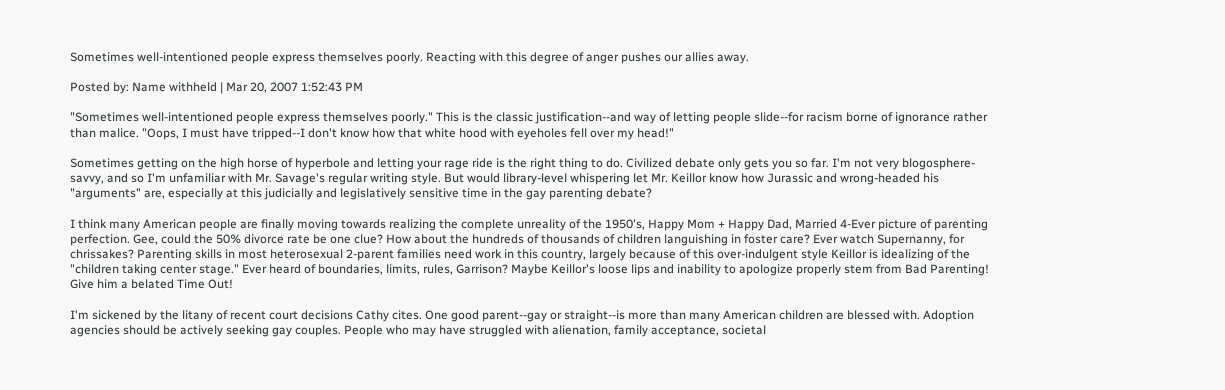Sometimes well-intentioned people express themselves poorly. Reacting with this degree of anger pushes our allies away.

Posted by: Name withheld | Mar 20, 2007 1:52:43 PM

"Sometimes well-intentioned people express themselves poorly." This is the classic justification--and way of letting people slide--for racism borne of ignorance rather than malice. "Oops, I must have tripped--I don't know how that white hood with eyeholes fell over my head!"

Sometimes getting on the high horse of hyperbole and letting your rage ride is the right thing to do. Civilized debate only gets you so far. I'm not very blogosphere-savvy, and so I'm unfamiliar with Mr. Savage's regular writing style. But would library-level whispering let Mr. Keillor know how Jurassic and wrong-headed his "arguments" are, especially at this judicially and legislatively sensitive time in the gay parenting debate?

I think many American people are finally moving towards realizing the complete unreality of the 1950's, Happy Mom + Happy Dad, Married 4-Ever picture of parenting perfection. Gee, could the 50% divorce rate be one clue? How about the hundreds of thousands of children languishing in foster care? Ever watch Supernanny, for chrissakes? Parenting skills in most heterosexual 2-parent families need work in this country, largely because of this over-indulgent style Keillor is idealizing of the "children taking center stage." Ever heard of boundaries, limits, rules, Garrison? Maybe Keillor's loose lips and inability to apologize properly stem from Bad Parenting! Give him a belated Time Out!

I'm sickened by the litany of recent court decisions Cathy cites. One good parent--gay or straight--is more than many American children are blessed with. Adoption agencies should be actively seeking gay couples. People who may have struggled with alienation, family acceptance, societal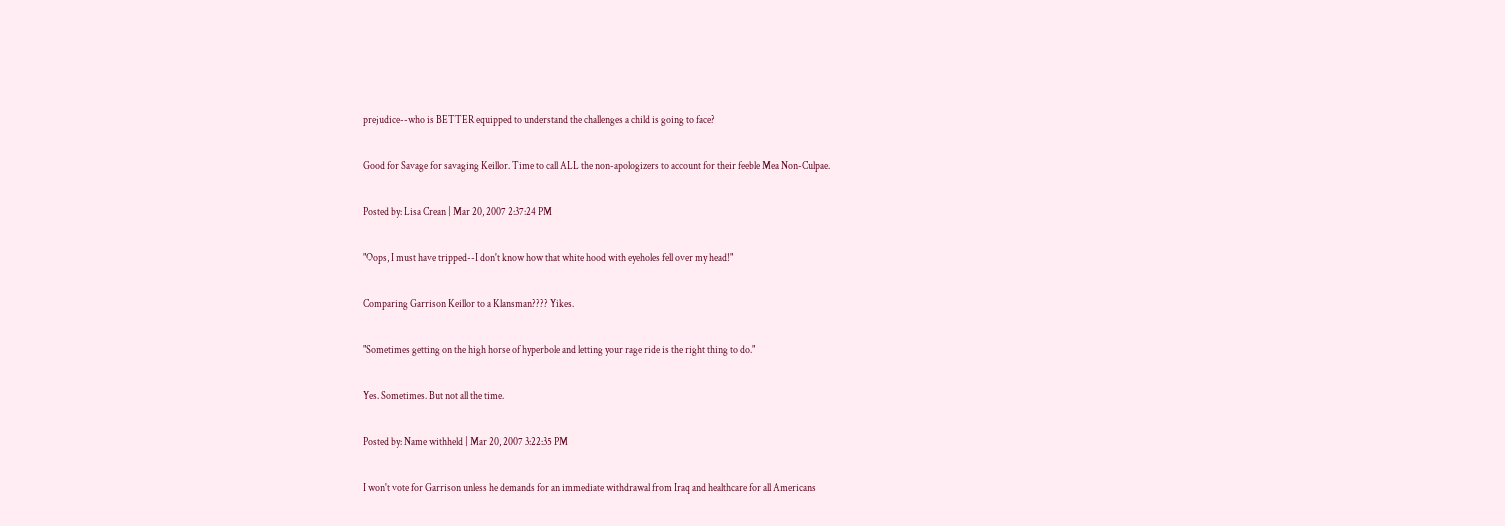prejudice--who is BETTER equipped to understand the challenges a child is going to face?

Good for Savage for savaging Keillor. Time to call ALL the non-apologizers to account for their feeble Mea Non-Culpae.

Posted by: Lisa Crean | Mar 20, 2007 2:37:24 PM

"Oops, I must have tripped--I don't know how that white hood with eyeholes fell over my head!"

Comparing Garrison Keillor to a Klansman???? Yikes.

"Sometimes getting on the high horse of hyperbole and letting your rage ride is the right thing to do."

Yes. Sometimes. But not all the time.

Posted by: Name withheld | Mar 20, 2007 3:22:35 PM

I won't vote for Garrison unless he demands for an immediate withdrawal from Iraq and healthcare for all Americans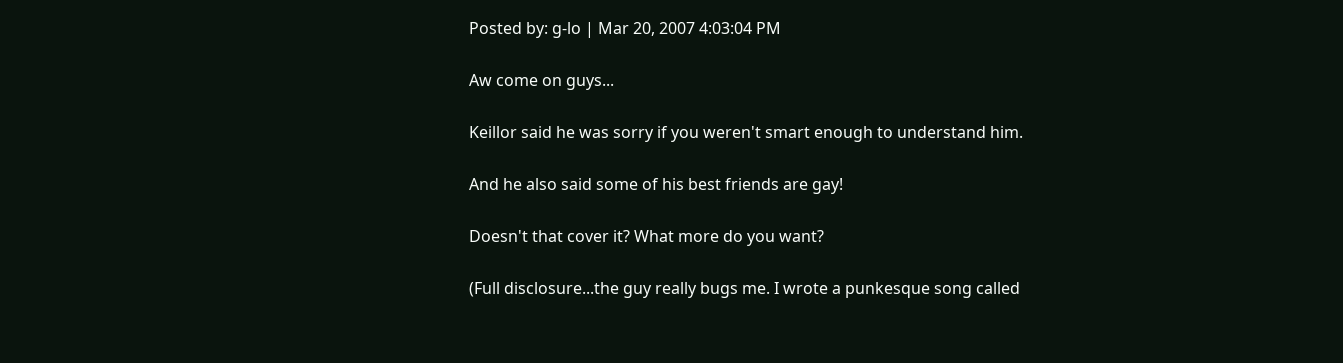Posted by: g-lo | Mar 20, 2007 4:03:04 PM

Aw come on guys...

Keillor said he was sorry if you weren't smart enough to understand him.

And he also said some of his best friends are gay!

Doesn't that cover it? What more do you want?

(Full disclosure...the guy really bugs me. I wrote a punkesque song called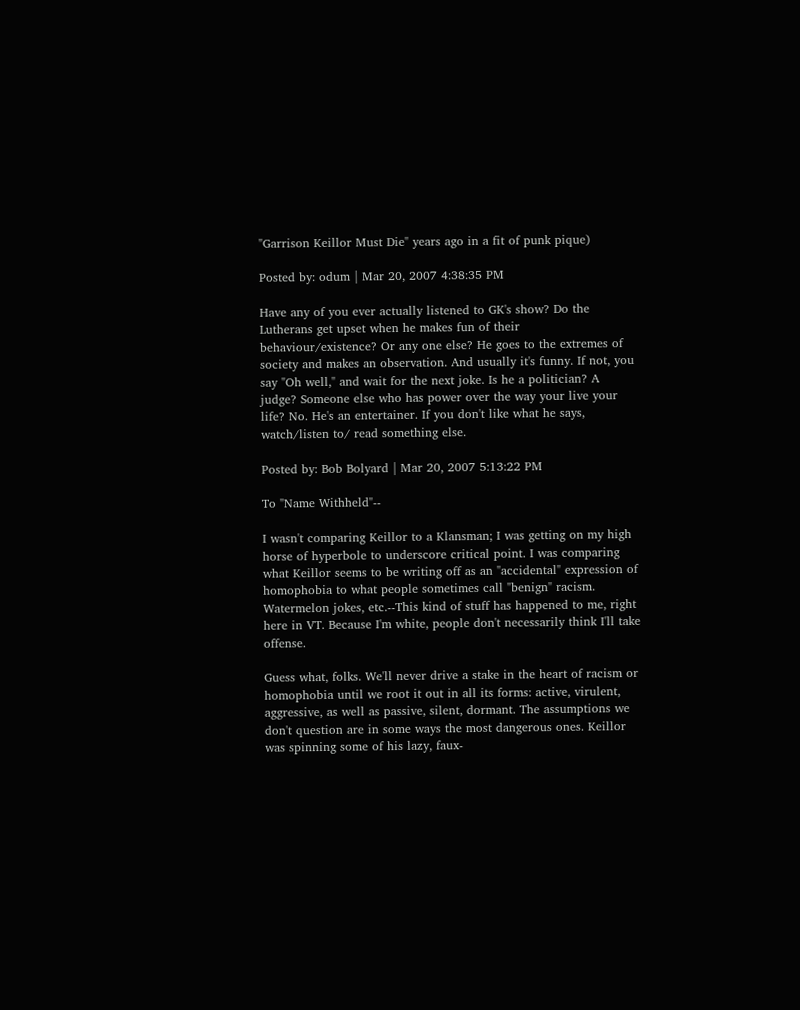"Garrison Keillor Must Die" years ago in a fit of punk pique)

Posted by: odum | Mar 20, 2007 4:38:35 PM

Have any of you ever actually listened to GK's show? Do the Lutherans get upset when he makes fun of their behaviour/existence? Or any one else? He goes to the extremes of society and makes an observation. And usually it's funny. If not, you say "Oh well," and wait for the next joke. Is he a politician? A judge? Someone else who has power over the way your live your life? No. He's an entertainer. If you don't like what he says, watch/listen to/ read something else.

Posted by: Bob Bolyard | Mar 20, 2007 5:13:22 PM

To "Name Withheld"--

I wasn't comparing Keillor to a Klansman; I was getting on my high horse of hyperbole to underscore critical point. I was comparing what Keillor seems to be writing off as an "accidental" expression of homophobia to what people sometimes call "benign" racism. Watermelon jokes, etc.--This kind of stuff has happened to me, right here in VT. Because I'm white, people don't necessarily think I'll take offense.

Guess what, folks. We'll never drive a stake in the heart of racism or homophobia until we root it out in all its forms: active, virulent, aggressive, as well as passive, silent, dormant. The assumptions we don't question are in some ways the most dangerous ones. Keillor was spinning some of his lazy, faux-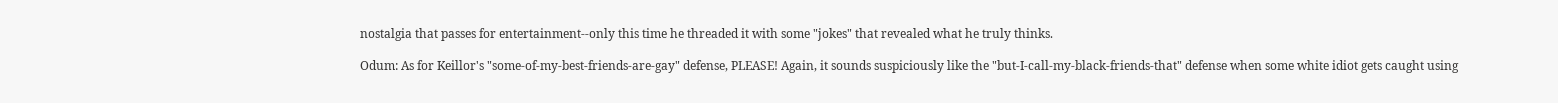nostalgia that passes for entertainment--only this time he threaded it with some "jokes" that revealed what he truly thinks.

Odum: As for Keillor's "some-of-my-best-friends-are-gay" defense, PLEASE! Again, it sounds suspiciously like the "but-I-call-my-black-friends-that" defense when some white idiot gets caught using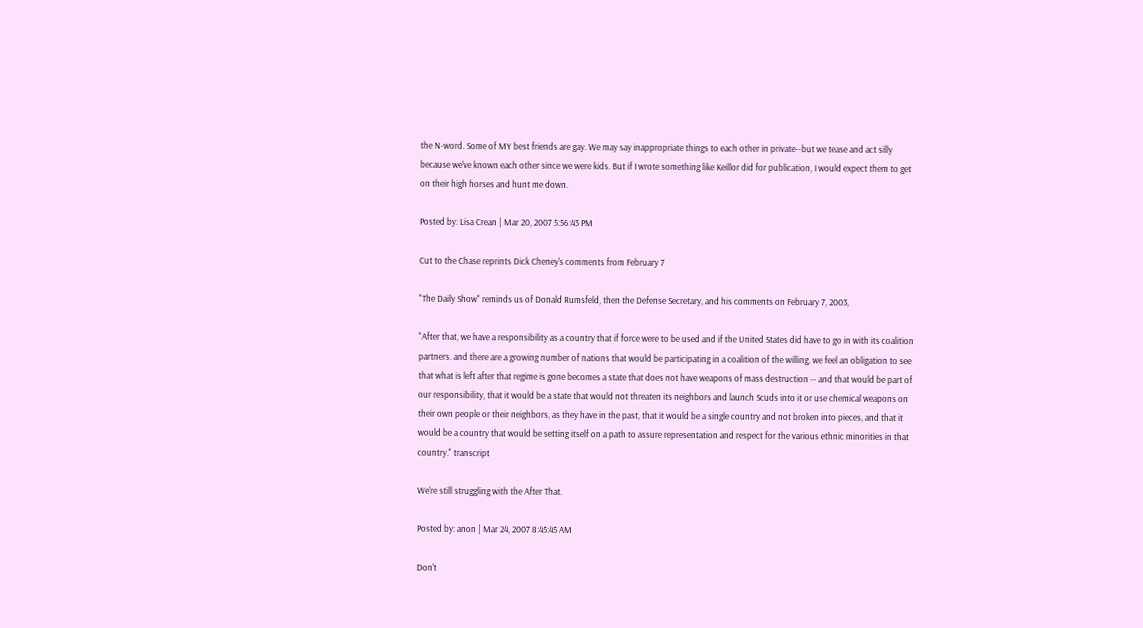the N-word. Some of MY best friends are gay. We may say inappropriate things to each other in private--but we tease and act silly because we've known each other since we were kids. But if I wrote something like Keillor did for publication, I would expect them to get on their high horses and hunt me down.

Posted by: Lisa Crean | Mar 20, 2007 5:56:43 PM

Cut to the Chase reprints Dick Cheney's comments from February 7

"The Daily Show" reminds us of Donald Rumsfeld, then the Defense Secretary, and his comments on February 7, 2003,

"After that, we have a responsibility as a country that if force were to be used and if the United States did have to go in with its coalition partners. and there are a growing number of nations that would be participating in a coalition of the willing, we feel an obligation to see that what is left after that regime is gone becomes a state that does not have weapons of mass destruction -- and that would be part of our responsibility, that it would be a state that would not threaten its neighbors and launch Scuds into it or use chemical weapons on their own people or their neighbors, as they have in the past, that it would be a single country and not broken into pieces, and that it would be a country that would be setting itself on a path to assure representation and respect for the various ethnic minorities in that country." transcript

We're still struggling with the After That.

Posted by: anon | Mar 24, 2007 8:45:45 AM

Don't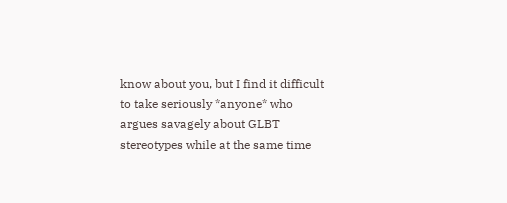know about you, but I find it difficult to take seriously *anyone* who argues savagely about GLBT stereotypes while at the same time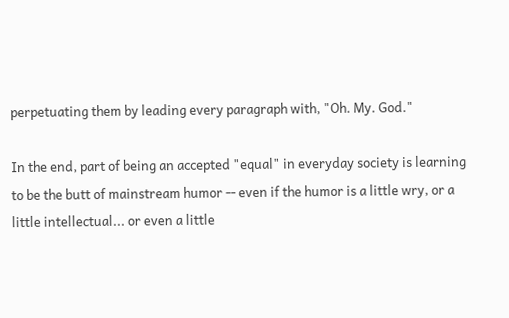perpetuating them by leading every paragraph with, "Oh. My. God."

In the end, part of being an accepted "equal" in everyday society is learning to be the butt of mainstream humor -- even if the humor is a little wry, or a little intellectual... or even a little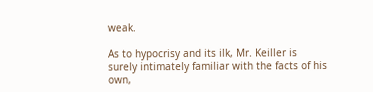weak.

As to hypocrisy and its ilk, Mr. Keiller is surely intimately familiar with the facts of his own,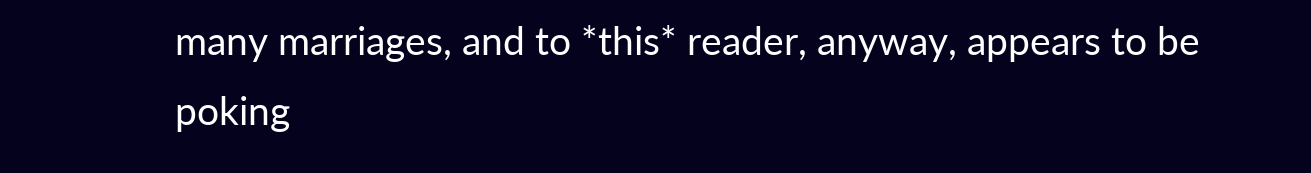many marriages, and to *this* reader, anyway, appears to be poking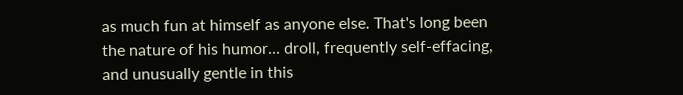as much fun at himself as anyone else. That's long been the nature of his humor... droll, frequently self-effacing, and unusually gentle in this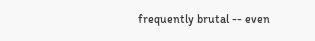frequently brutal -- even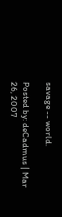savage -- world.

Posted by: deCadmus | Mar 26, 2007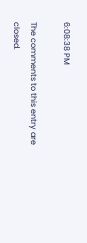6:08:38 PM

The comments to this entry are closed.